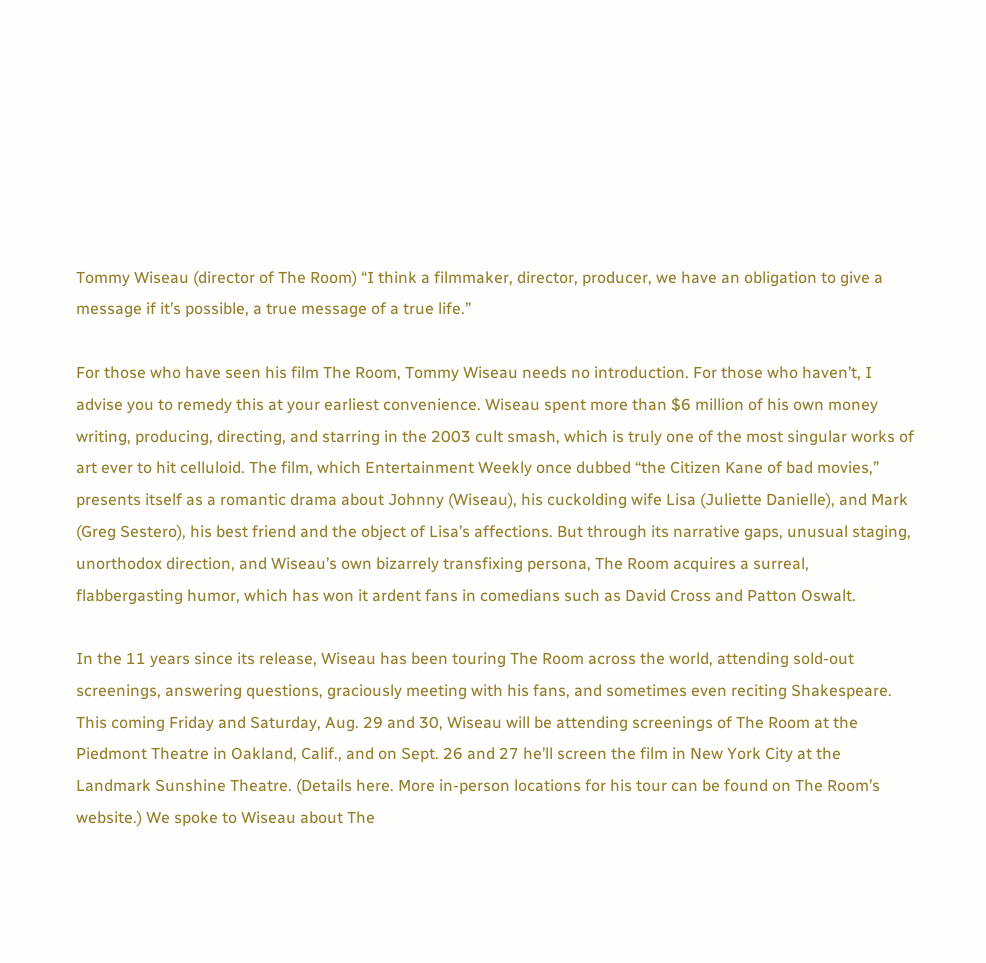Tommy Wiseau (director of The Room) “I think a filmmaker, director, producer, we have an obligation to give a message if it’s possible, a true message of a true life.”

For those who have seen his film The Room, Tommy Wiseau needs no introduction. For those who haven’t, I advise you to remedy this at your earliest convenience. Wiseau spent more than $6 million of his own money writing, producing, directing, and starring in the 2003 cult smash, which is truly one of the most singular works of art ever to hit celluloid. The film, which Entertainment Weekly once dubbed “the Citizen Kane of bad movies,” presents itself as a romantic drama about Johnny (Wiseau), his cuckolding wife Lisa (Juliette Danielle), and Mark (Greg Sestero), his best friend and the object of Lisa’s affections. But through its narrative gaps, unusual staging, unorthodox direction, and Wiseau’s own bizarrely transfixing persona, The Room acquires a surreal, flabbergasting humor, which has won it ardent fans in comedians such as David Cross and Patton Oswalt.

In the 11 years since its release, Wiseau has been touring The Room across the world, attending sold-out screenings, answering questions, graciously meeting with his fans, and sometimes even reciting Shakespeare. This coming Friday and Saturday, Aug. 29 and 30, Wiseau will be attending screenings of The Room at the Piedmont Theatre in Oakland, Calif., and on Sept. 26 and 27 he’ll screen the film in New York City at the Landmark Sunshine Theatre. (Details here. More in-person locations for his tour can be found on The Room’s website.) We spoke to Wiseau about The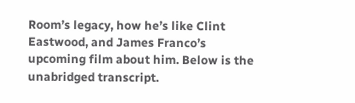Room’s legacy, how he’s like Clint Eastwood, and James Franco’s upcoming film about him. Below is the unabridged transcript.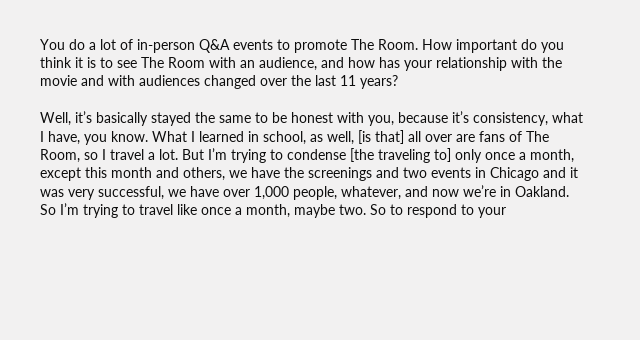You do a lot of in-person Q&A events to promote The Room. How important do you think it is to see The Room with an audience, and how has your relationship with the movie and with audiences changed over the last 11 years?

Well, it’s basically stayed the same to be honest with you, because it’s consistency, what I have, you know. What I learned in school, as well, [is that] all over are fans of The Room, so I travel a lot. But I’m trying to condense [the traveling to] only once a month, except this month and others, we have the screenings and two events in Chicago and it was very successful, we have over 1,000 people, whatever, and now we’re in Oakland. So I’m trying to travel like once a month, maybe two. So to respond to your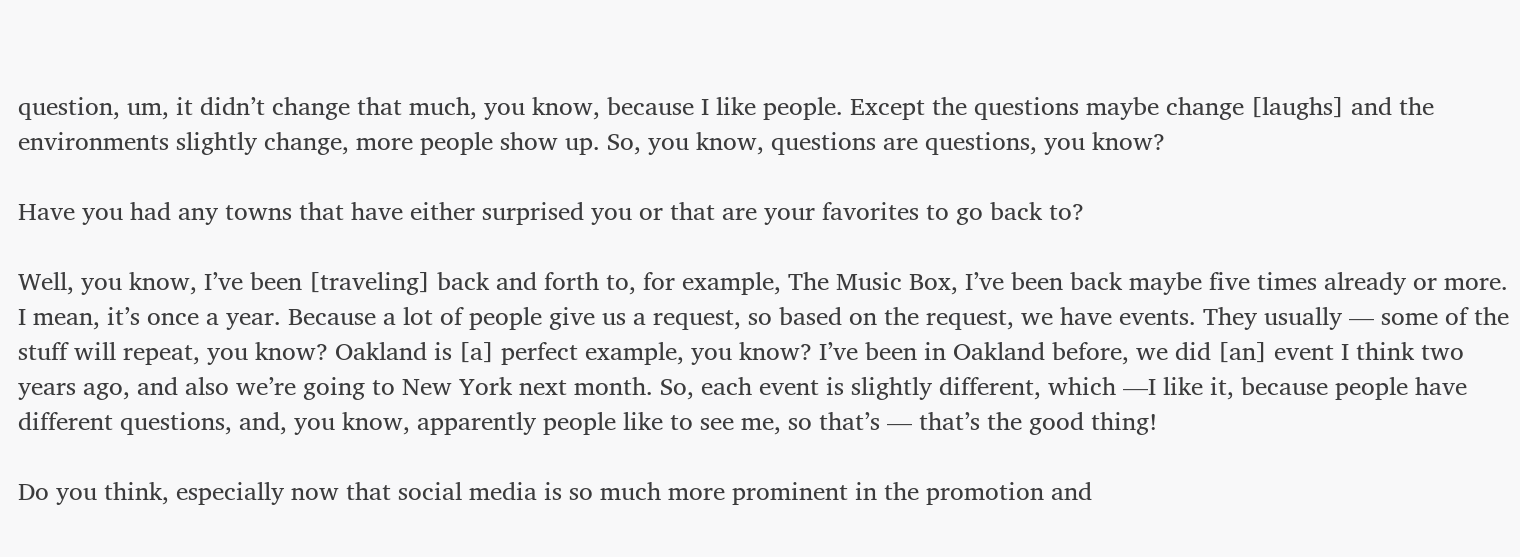question, um, it didn’t change that much, you know, because I like people. Except the questions maybe change [laughs] and the environments slightly change, more people show up. So, you know, questions are questions, you know?

Have you had any towns that have either surprised you or that are your favorites to go back to?

Well, you know, I’ve been [traveling] back and forth to, for example, The Music Box, I’ve been back maybe five times already or more. I mean, it’s once a year. Because a lot of people give us a request, so based on the request, we have events. They usually — some of the stuff will repeat, you know? Oakland is [a] perfect example, you know? I’ve been in Oakland before, we did [an] event I think two years ago, and also we’re going to New York next month. So, each event is slightly different, which —I like it, because people have different questions, and, you know, apparently people like to see me, so that’s — that’s the good thing!

Do you think, especially now that social media is so much more prominent in the promotion and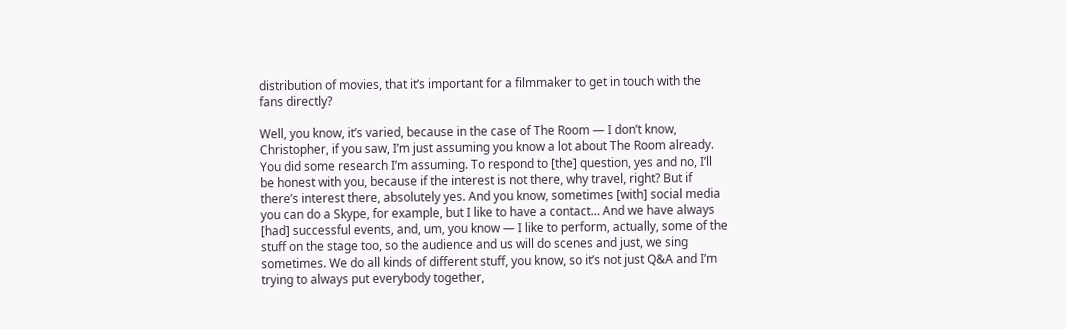distribution of movies, that it’s important for a filmmaker to get in touch with the fans directly?

Well, you know, it’s varied, because in the case of The Room — I don’t know, Christopher, if you saw, I’m just assuming you know a lot about The Room already. You did some research I’m assuming. To respond to [the] question, yes and no, I’ll be honest with you, because if the interest is not there, why travel, right? But if there’s interest there, absolutely yes. And you know, sometimes [with] social media you can do a Skype, for example, but I like to have a contact… And we have always [had] successful events, and, um, you know — I like to perform, actually, some of the stuff on the stage too, so the audience and us will do scenes and just, we sing sometimes. We do all kinds of different stuff, you know, so it’s not just Q&A and I’m trying to always put everybody together,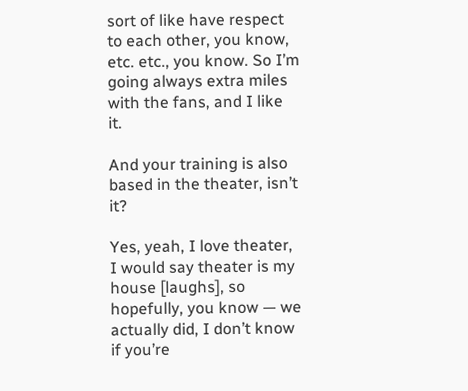sort of like have respect to each other, you know, etc. etc., you know. So I’m going always extra miles with the fans, and I like it.

And your training is also based in the theater, isn’t it?

Yes, yeah, I love theater, I would say theater is my house [laughs], so hopefully, you know — we actually did, I don’t know if you’re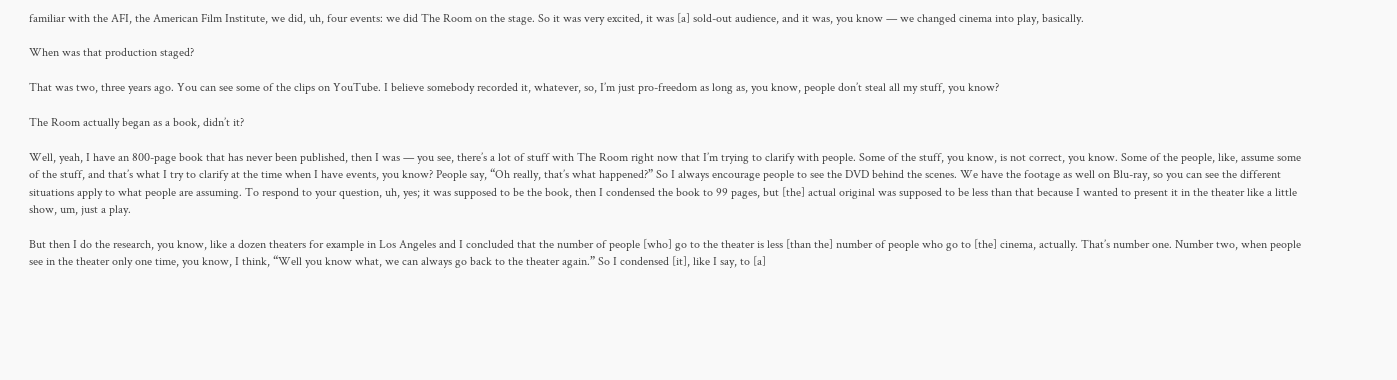familiar with the AFI, the American Film Institute, we did, uh, four events: we did The Room on the stage. So it was very excited, it was [a] sold-out audience, and it was, you know — we changed cinema into play, basically.

When was that production staged?

That was two, three years ago. You can see some of the clips on YouTube. I believe somebody recorded it, whatever, so, I’m just pro-freedom as long as, you know, people don’t steal all my stuff, you know?

The Room actually began as a book, didn’t it?

Well, yeah, I have an 800-page book that has never been published, then I was — you see, there’s a lot of stuff with The Room right now that I’m trying to clarify with people. Some of the stuff, you know, is not correct, you know. Some of the people, like, assume some of the stuff, and that’s what I try to clarify at the time when I have events, you know? People say, “Oh really, that’s what happened?” So I always encourage people to see the DVD behind the scenes. We have the footage as well on Blu-ray, so you can see the different situations apply to what people are assuming. To respond to your question, uh, yes; it was supposed to be the book, then I condensed the book to 99 pages, but [the] actual original was supposed to be less than that because I wanted to present it in the theater like a little show, um, just a play.

But then I do the research, you know, like a dozen theaters for example in Los Angeles and I concluded that the number of people [who] go to the theater is less [than the] number of people who go to [the] cinema, actually. That’s number one. Number two, when people see in the theater only one time, you know, I think, “Well you know what, we can always go back to the theater again.” So I condensed [it], like I say, to [a]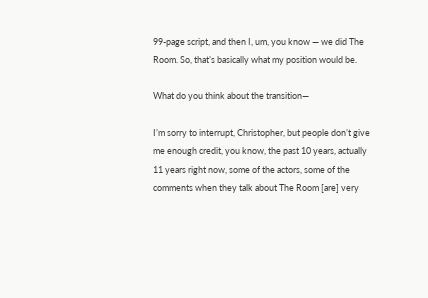99-page script, and then I, um, you know — we did The Room. So, that’s basically what my position would be.

What do you think about the transition—

I’m sorry to interrupt, Christopher, but people don’t give me enough credit, you know, the past 10 years, actually 11 years right now, some of the actors, some of the comments when they talk about The Room [are] very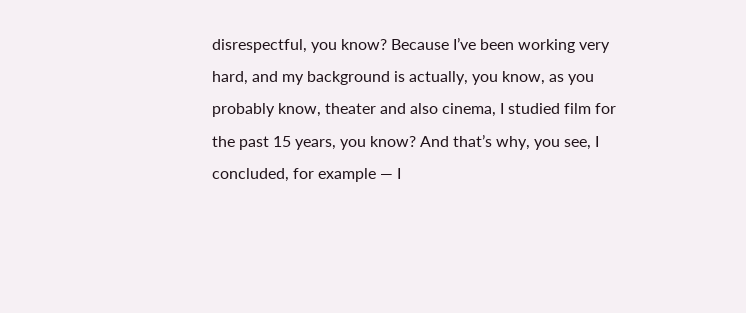disrespectful, you know? Because I’ve been working very hard, and my background is actually, you know, as you probably know, theater and also cinema, I studied film for the past 15 years, you know? And that’s why, you see, I concluded, for example — I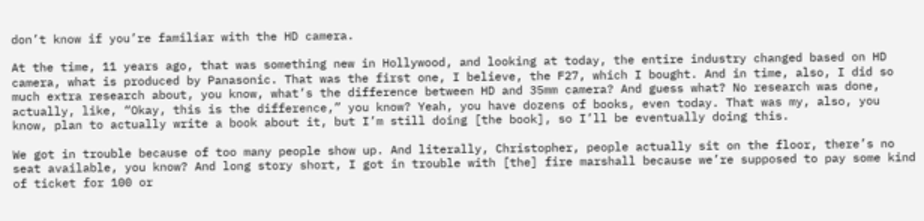don’t know if you’re familiar with the HD camera.

At the time, 11 years ago, that was something new in Hollywood, and looking at today, the entire industry changed based on HD camera, what is produced by Panasonic. That was the first one, I believe, the F27, which I bought. And in time, also, I did so much extra research about, you know, what’s the difference between HD and 35mm camera? And guess what? No research was done, actually, like, “Okay, this is the difference,” you know? Yeah, you have dozens of books, even today. That was my, also, you know, plan to actually write a book about it, but I’m still doing [the book], so I’ll be eventually doing this.

We got in trouble because of too many people show up. And literally, Christopher, people actually sit on the floor, there’s no seat available, you know? And long story short, I got in trouble with [the] fire marshall because we’re supposed to pay some kind of ticket for 100 or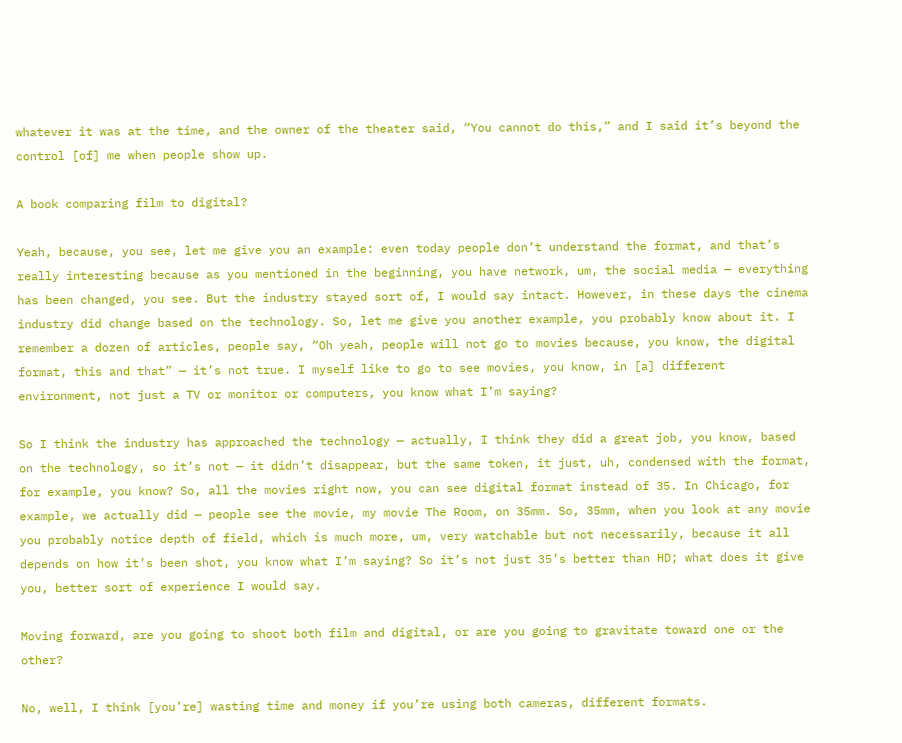whatever it was at the time, and the owner of the theater said, “You cannot do this,” and I said it’s beyond the control [of] me when people show up.

A book comparing film to digital?

Yeah, because, you see, let me give you an example: even today people don’t understand the format, and that’s really interesting because as you mentioned in the beginning, you have network, um, the social media — everything has been changed, you see. But the industry stayed sort of, I would say intact. However, in these days the cinema industry did change based on the technology. So, let me give you another example, you probably know about it. I remember a dozen of articles, people say, “Oh yeah, people will not go to movies because, you know, the digital format, this and that” — it’s not true. I myself like to go to see movies, you know, in [a] different environment, not just a TV or monitor or computers, you know what I’m saying?

So I think the industry has approached the technology — actually, I think they did a great job, you know, based on the technology, so it’s not — it didn’t disappear, but the same token, it just, uh, condensed with the format, for example, you know? So, all the movies right now, you can see digital format instead of 35. In Chicago, for example, we actually did — people see the movie, my movie The Room, on 35mm. So, 35mm, when you look at any movie you probably notice depth of field, which is much more, um, very watchable but not necessarily, because it all depends on how it’s been shot, you know what I’m saying? So it’s not just 35’s better than HD; what does it give you, better sort of experience I would say.

Moving forward, are you going to shoot both film and digital, or are you going to gravitate toward one or the other?

No, well, I think [you’re] wasting time and money if you’re using both cameras, different formats.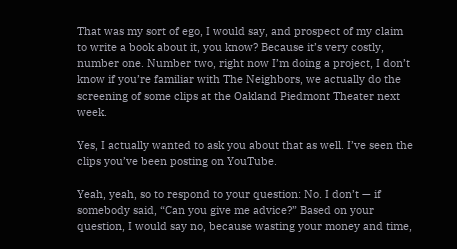That was my sort of ego, I would say, and prospect of my claim to write a book about it, you know? Because it’s very costly, number one. Number two, right now I’m doing a project, I don’t know if you’re familiar with The Neighbors, we actually do the screening of some clips at the Oakland Piedmont Theater next week.

Yes, I actually wanted to ask you about that as well. I’ve seen the clips you’ve been posting on YouTube.

Yeah, yeah, so to respond to your question: No. I don’t — if somebody said, “Can you give me advice?” Based on your question, I would say no, because wasting your money and time,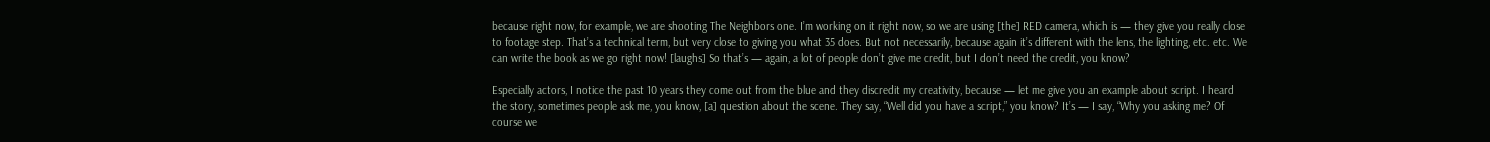because right now, for example, we are shooting The Neighbors one. I’m working on it right now, so we are using [the] RED camera, which is — they give you really close to footage step. That’s a technical term, but very close to giving you what 35 does. But not necessarily, because again it’s different with the lens, the lighting, etc. etc. We can write the book as we go right now! [laughs] So that’s — again, a lot of people don’t give me credit, but I don’t need the credit, you know?

Especially actors, I notice the past 10 years they come out from the blue and they discredit my creativity, because — let me give you an example about script. I heard the story, sometimes people ask me, you know, [a] question about the scene. They say, “Well did you have a script,” you know? It’s — I say, “Why you asking me? Of course we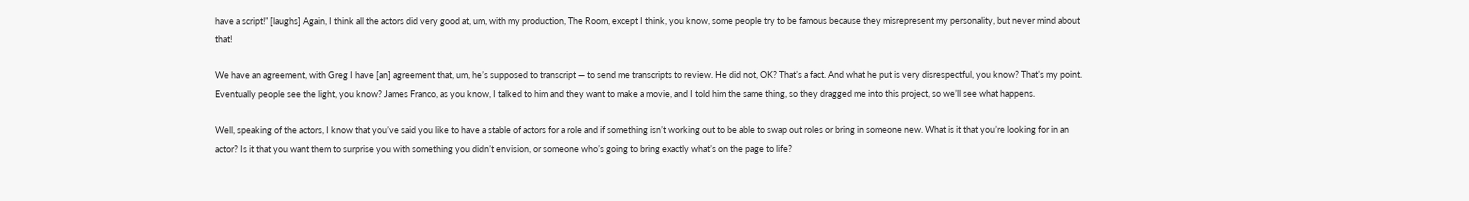have a script!” [laughs] Again, I think all the actors did very good at, um, with my production, The Room, except I think, you know, some people try to be famous because they misrepresent my personality, but never mind about that!

We have an agreement, with Greg I have [an] agreement that, um, he’s supposed to transcript — to send me transcripts to review. He did not, OK? That’s a fact. And what he put is very disrespectful, you know? That’s my point. Eventually people see the light, you know? James Franco, as you know, I talked to him and they want to make a movie, and I told him the same thing, so they dragged me into this project, so we’ll see what happens.

Well, speaking of the actors, I know that you’ve said you like to have a stable of actors for a role and if something isn’t working out to be able to swap out roles or bring in someone new. What is it that you’re looking for in an actor? Is it that you want them to surprise you with something you didn’t envision, or someone who’s going to bring exactly what’s on the page to life?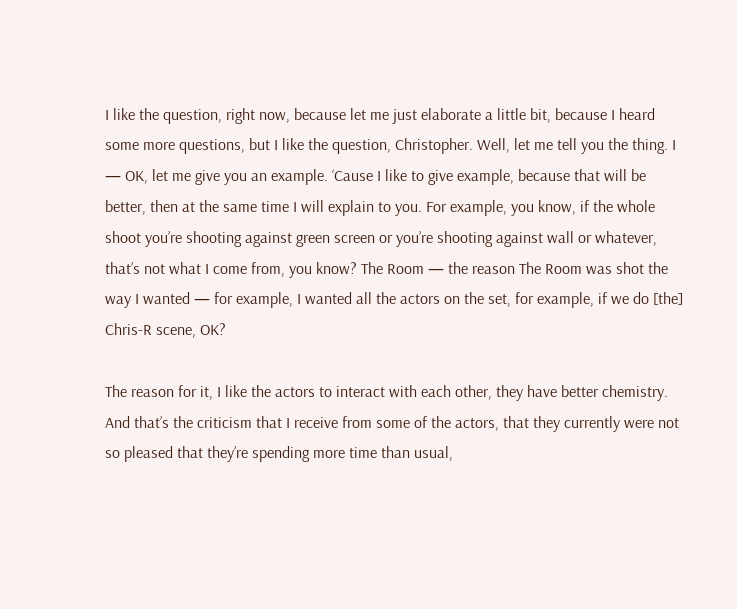I like the question, right now, because let me just elaborate a little bit, because I heard some more questions, but I like the question, Christopher. Well, let me tell you the thing. I — OK, let me give you an example. ‘Cause I like to give example, because that will be better, then at the same time I will explain to you. For example, you know, if the whole shoot you’re shooting against green screen or you’re shooting against wall or whatever, that’s not what I come from, you know? The Room — the reason The Room was shot the way I wanted — for example, I wanted all the actors on the set, for example, if we do [the] Chris-R scene, OK?

The reason for it, I like the actors to interact with each other, they have better chemistry. And that’s the criticism that I receive from some of the actors, that they currently were not so pleased that they’re spending more time than usual,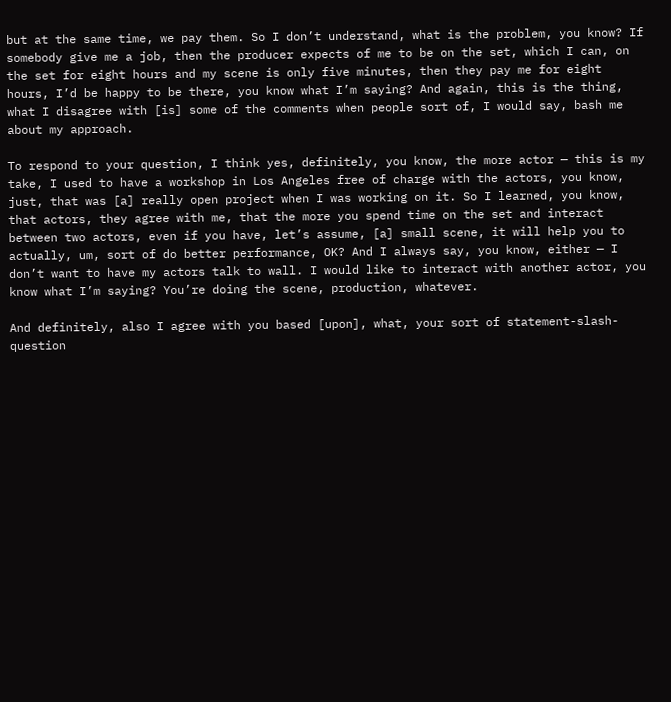but at the same time, we pay them. So I don’t understand, what is the problem, you know? If somebody give me a job, then the producer expects of me to be on the set, which I can, on the set for eight hours and my scene is only five minutes, then they pay me for eight hours, I’d be happy to be there, you know what I’m saying? And again, this is the thing, what I disagree with [is] some of the comments when people sort of, I would say, bash me about my approach.

To respond to your question, I think yes, definitely, you know, the more actor — this is my take, I used to have a workshop in Los Angeles free of charge with the actors, you know, just, that was [a] really open project when I was working on it. So I learned, you know, that actors, they agree with me, that the more you spend time on the set and interact between two actors, even if you have, let’s assume, [a] small scene, it will help you to actually, um, sort of do better performance, OK? And I always say, you know, either — I don’t want to have my actors talk to wall. I would like to interact with another actor, you know what I’m saying? You’re doing the scene, production, whatever.

And definitely, also I agree with you based [upon], what, your sort of statement-slash-question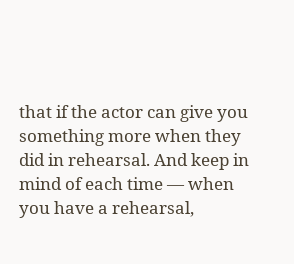that if the actor can give you something more when they did in rehearsal. And keep in mind of each time — when you have a rehearsal,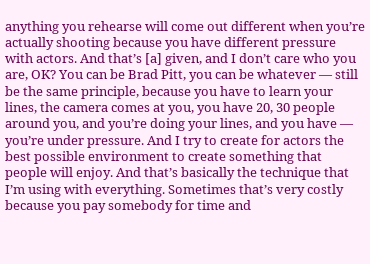anything you rehearse will come out different when you’re actually shooting because you have different pressure with actors. And that’s [a] given, and I don’t care who you are, OK? You can be Brad Pitt, you can be whatever — still be the same principle, because you have to learn your lines, the camera comes at you, you have 20, 30 people around you, and you’re doing your lines, and you have — you’re under pressure. And I try to create for actors the best possible environment to create something that people will enjoy. And that’s basically the technique that I’m using with everything. Sometimes that’s very costly because you pay somebody for time and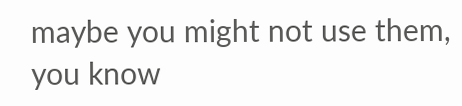maybe you might not use them, you know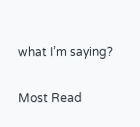what I’m saying?

Most Read